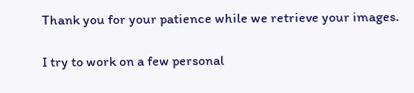Thank you for your patience while we retrieve your images.

I try to work on a few personal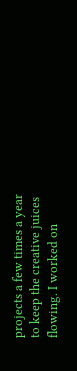projects a few times a year to keep the creative juices flowing. I worked on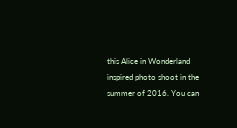this Alice in Wonderland inspired photo shoot in the summer of 2016. You can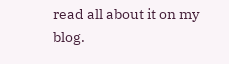read all about it on my blog.